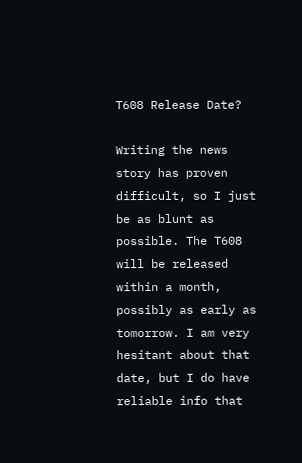T608 Release Date?

Writing the news story has proven difficult, so I just be as blunt as possible. The T608 will be released within a month, possibly as early as tomorrow. I am very hesitant about that date, but I do have reliable info that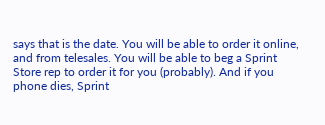says that is the date. You will be able to order it online, and from telesales. You will be able to beg a Sprint Store rep to order it for you (probably). And if you phone dies, Sprint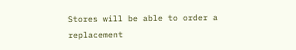Stores will be able to order a replacement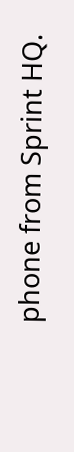phone from Sprint HQ.